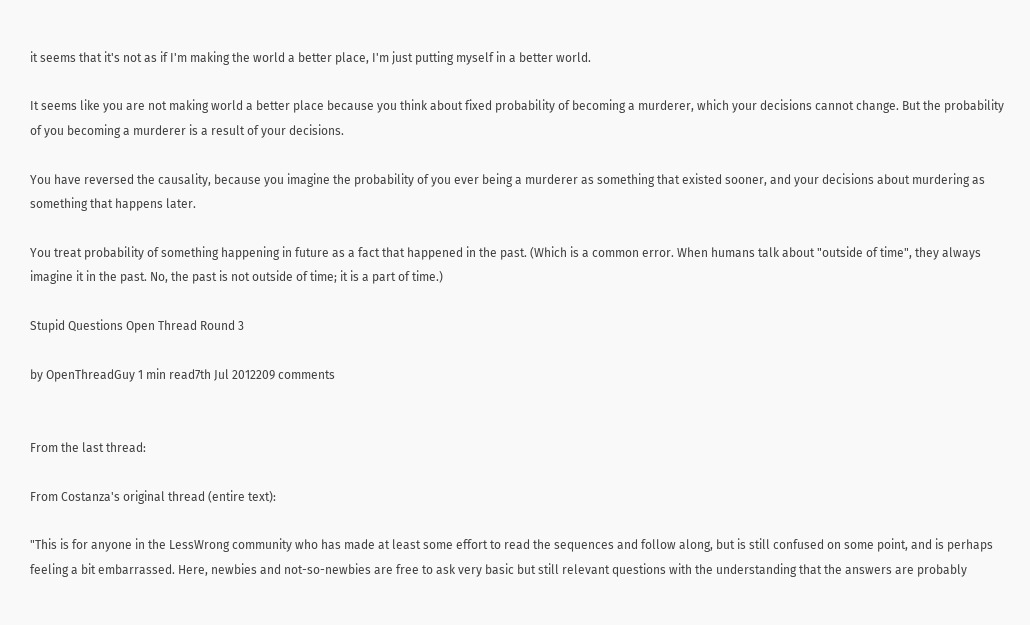it seems that it's not as if I'm making the world a better place, I'm just putting myself in a better world.

It seems like you are not making world a better place because you think about fixed probability of becoming a murderer, which your decisions cannot change. But the probability of you becoming a murderer is a result of your decisions.

You have reversed the causality, because you imagine the probability of you ever being a murderer as something that existed sooner, and your decisions about murdering as something that happens later.

You treat probability of something happening in future as a fact that happened in the past. (Which is a common error. When humans talk about "outside of time", they always imagine it in the past. No, the past is not outside of time; it is a part of time.)

Stupid Questions Open Thread Round 3

by OpenThreadGuy 1 min read7th Jul 2012209 comments


From the last thread:

From Costanza's original thread (entire text):

"This is for anyone in the LessWrong community who has made at least some effort to read the sequences and follow along, but is still confused on some point, and is perhaps feeling a bit embarrassed. Here, newbies and not-so-newbies are free to ask very basic but still relevant questions with the understanding that the answers are probably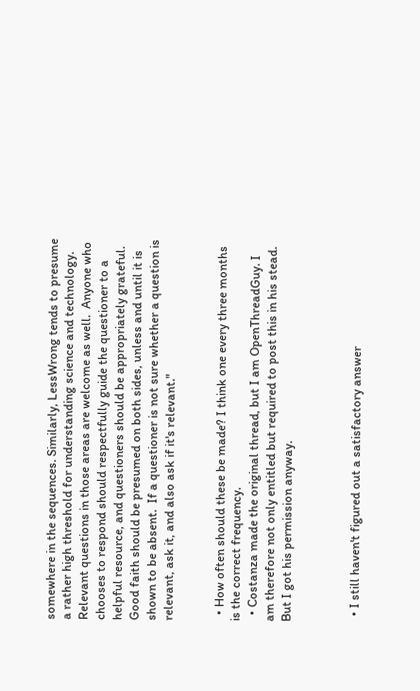somewhere in the sequences. Similarly, LessWrong tends to presume a rather high threshold for understanding science and technology. Relevant questions in those areas are welcome as well.  Anyone who chooses to respond should respectfully guide the questioner to a helpful resource, and questioners should be appropriately grateful. Good faith should be presumed on both sides, unless and until it is shown to be absent.  If a questioner is not sure whether a question is relevant, ask it, and also ask if it's relevant."


  • How often should these be made? I think one every three months is the correct frequency.
  • Costanza made the original thread, but I am OpenThreadGuy. I am therefore not only entitled but required to post this in his stead. But I got his permission anyway.



  • I still haven't figured out a satisfactory answer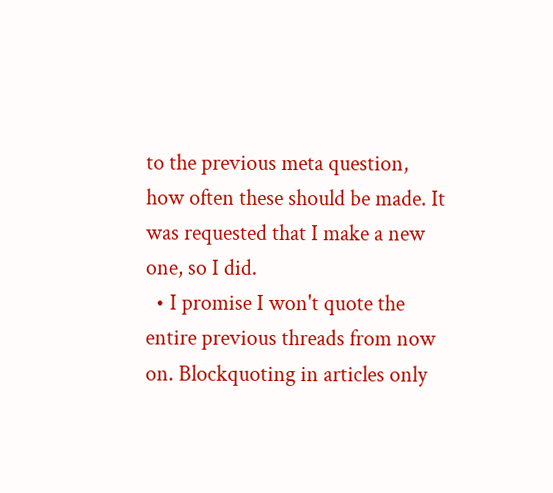to the previous meta question, how often these should be made. It was requested that I make a new one, so I did.
  • I promise I won't quote the entire previous threads from now on. Blockquoting in articles only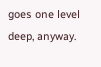goes one level deep, anyway.